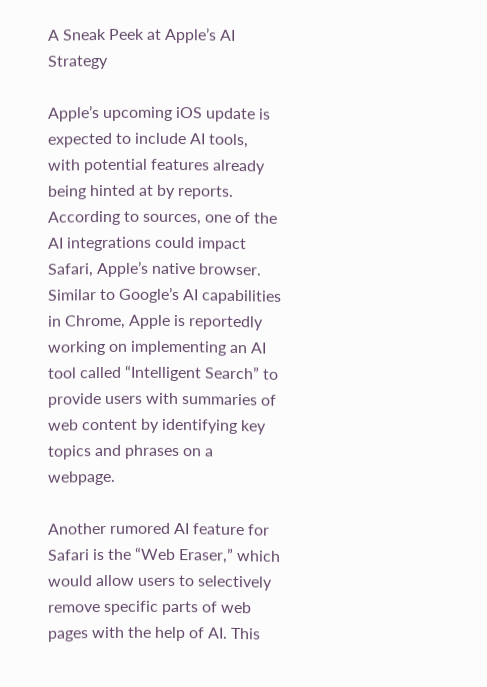A Sneak Peek at Apple’s AI Strategy

Apple’s upcoming iOS update is expected to include AI tools, with potential features already being hinted at by reports. According to sources, one of the AI integrations could impact Safari, Apple’s native browser. Similar to Google’s AI capabilities in Chrome, Apple is reportedly working on implementing an AI tool called “Intelligent Search” to provide users with summaries of web content by identifying key topics and phrases on a webpage.

Another rumored AI feature for Safari is the “Web Eraser,” which would allow users to selectively remove specific parts of web pages with the help of AI. This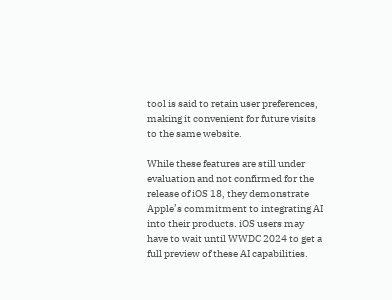tool is said to retain user preferences, making it convenient for future visits to the same website.

While these features are still under evaluation and not confirmed for the release of iOS 18, they demonstrate Apple’s commitment to integrating AI into their products. iOS users may have to wait until WWDC 2024 to get a full preview of these AI capabilities.